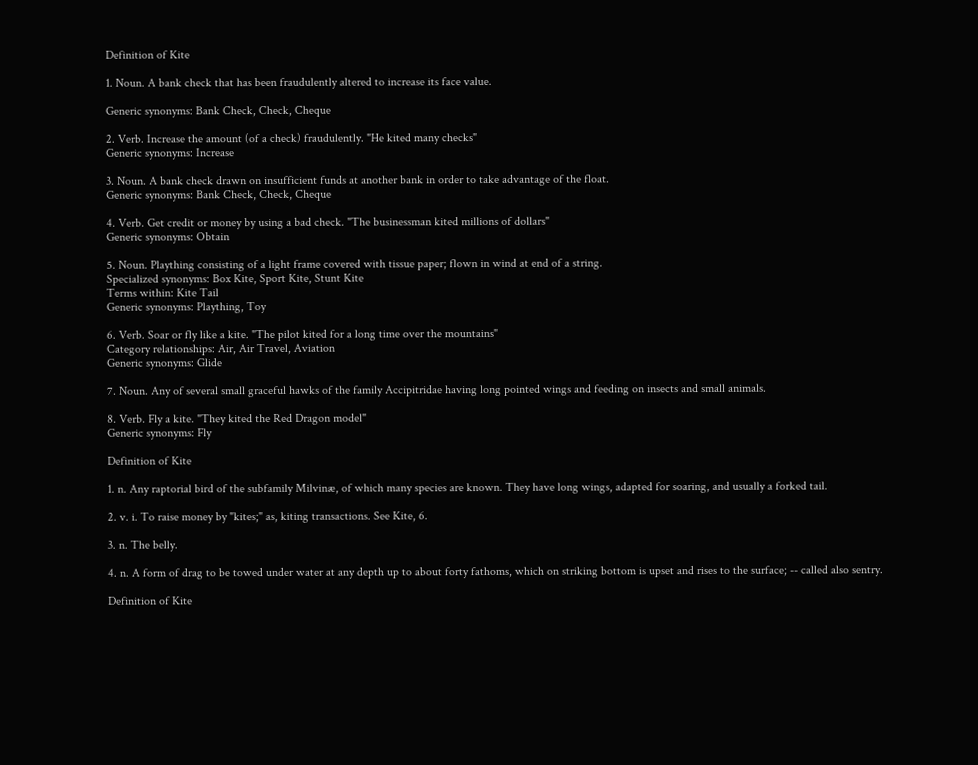Definition of Kite

1. Noun. A bank check that has been fraudulently altered to increase its face value.

Generic synonyms: Bank Check, Check, Cheque

2. Verb. Increase the amount (of a check) fraudulently. "He kited many checks"
Generic synonyms: Increase

3. Noun. A bank check drawn on insufficient funds at another bank in order to take advantage of the float.
Generic synonyms: Bank Check, Check, Cheque

4. Verb. Get credit or money by using a bad check. "The businessman kited millions of dollars"
Generic synonyms: Obtain

5. Noun. Plaything consisting of a light frame covered with tissue paper; flown in wind at end of a string.
Specialized synonyms: Box Kite, Sport Kite, Stunt Kite
Terms within: Kite Tail
Generic synonyms: Plaything, Toy

6. Verb. Soar or fly like a kite. "The pilot kited for a long time over the mountains"
Category relationships: Air, Air Travel, Aviation
Generic synonyms: Glide

7. Noun. Any of several small graceful hawks of the family Accipitridae having long pointed wings and feeding on insects and small animals.

8. Verb. Fly a kite. "They kited the Red Dragon model"
Generic synonyms: Fly

Definition of Kite

1. n. Any raptorial bird of the subfamily Milvinæ, of which many species are known. They have long wings, adapted for soaring, and usually a forked tail.

2. v. i. To raise money by "kites;" as, kiting transactions. See Kite, 6.

3. n. The belly.

4. n. A form of drag to be towed under water at any depth up to about forty fathoms, which on striking bottom is upset and rises to the surface; -- called also sentry.

Definition of Kite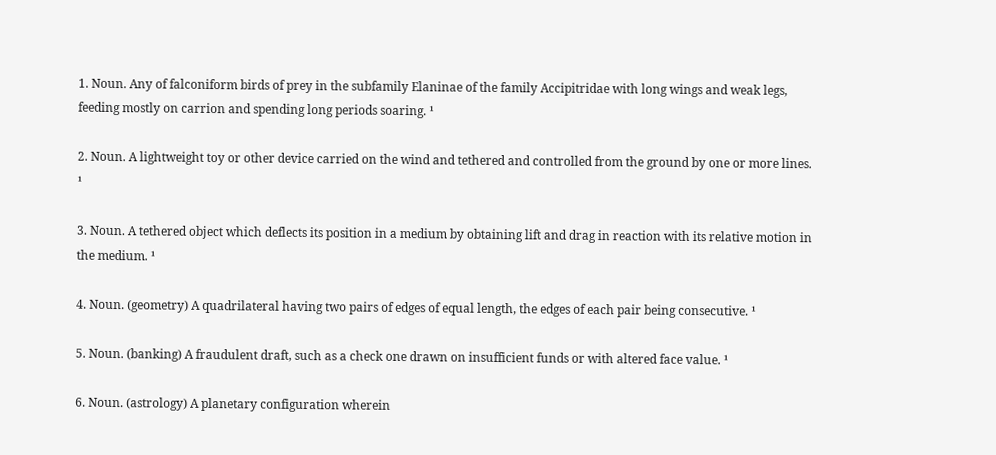1. Noun. Any of falconiform birds of prey in the subfamily Elaninae of the family Accipitridae with long wings and weak legs, feeding mostly on carrion and spending long periods soaring. ¹

2. Noun. A lightweight toy or other device carried on the wind and tethered and controlled from the ground by one or more lines. ¹

3. Noun. A tethered object which deflects its position in a medium by obtaining lift and drag in reaction with its relative motion in the medium. ¹

4. Noun. (geometry) A quadrilateral having two pairs of edges of equal length, the edges of each pair being consecutive. ¹

5. Noun. (banking) A fraudulent draft, such as a check one drawn on insufficient funds or with altered face value. ¹

6. Noun. (astrology) A planetary configuration wherein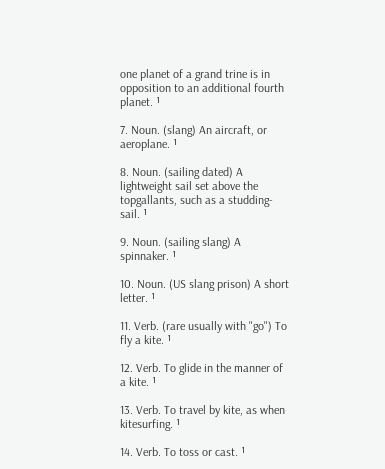one planet of a grand trine is in opposition to an additional fourth planet. ¹

7. Noun. (slang) An aircraft, or aeroplane. ¹

8. Noun. (sailing dated) A lightweight sail set above the topgallants, such as a studding-sail. ¹

9. Noun. (sailing slang) A spinnaker. ¹

10. Noun. (US slang prison) A short letter. ¹

11. Verb. (rare usually with "go") To fly a kite. ¹

12. Verb. To glide in the manner of a kite. ¹

13. Verb. To travel by kite, as when kitesurfing. ¹

14. Verb. To toss or cast. ¹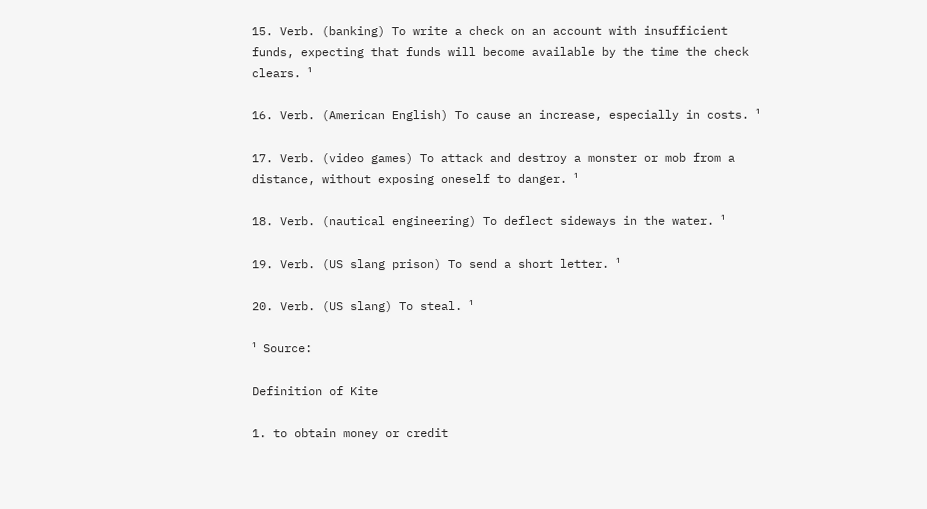15. Verb. (banking) To write a check on an account with insufficient funds, expecting that funds will become available by the time the check clears. ¹

16. Verb. (American English) To cause an increase, especially in costs. ¹

17. Verb. (video games) To attack and destroy a monster or mob from a distance, without exposing oneself to danger. ¹

18. Verb. (nautical engineering) To deflect sideways in the water. ¹

19. Verb. (US slang prison) To send a short letter. ¹

20. Verb. (US slang) To steal. ¹

¹ Source:

Definition of Kite

1. to obtain money or credit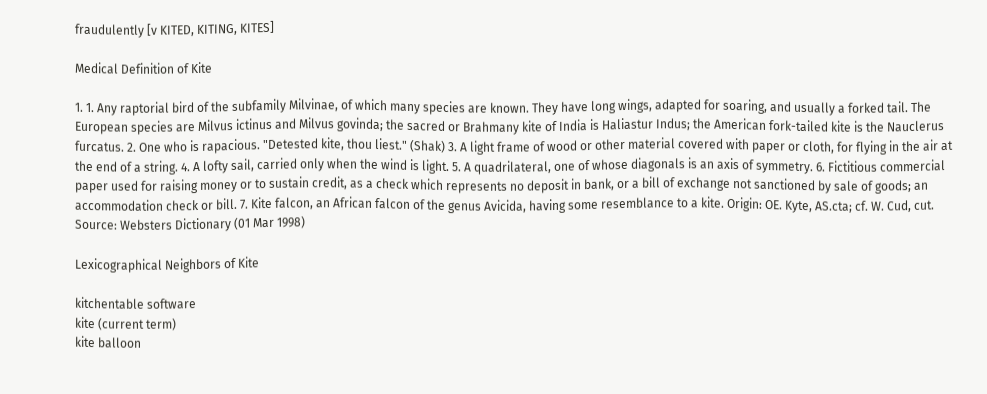fraudulently [v KITED, KITING, KITES]

Medical Definition of Kite

1. 1. Any raptorial bird of the subfamily Milvinae, of which many species are known. They have long wings, adapted for soaring, and usually a forked tail. The European species are Milvus ictinus and Milvus govinda; the sacred or Brahmany kite of India is Haliastur Indus; the American fork-tailed kite is the Nauclerus furcatus. 2. One who is rapacious. "Detested kite, thou liest." (Shak) 3. A light frame of wood or other material covered with paper or cloth, for flying in the air at the end of a string. 4. A lofty sail, carried only when the wind is light. 5. A quadrilateral, one of whose diagonals is an axis of symmetry. 6. Fictitious commercial paper used for raising money or to sustain credit, as a check which represents no deposit in bank, or a bill of exchange not sanctioned by sale of goods; an accommodation check or bill. 7. Kite falcon, an African falcon of the genus Avicida, having some resemblance to a kite. Origin: OE. Kyte, AS.cta; cf. W. Cud, cut. Source: Websters Dictionary (01 Mar 1998)

Lexicographical Neighbors of Kite

kitchentable software
kite (current term)
kite balloon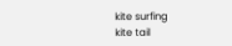kite surfing
kite tail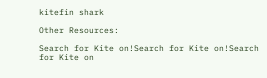kitefin shark

Other Resources:

Search for Kite on!Search for Kite on!Search for Kite on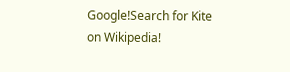Google!Search for Kite on Wikipedia!